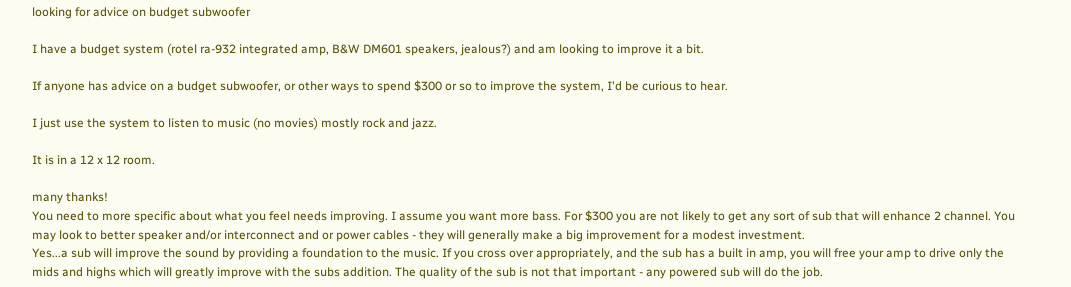looking for advice on budget subwoofer

I have a budget system (rotel ra-932 integrated amp, B&W DM601 speakers, jealous?) and am looking to improve it a bit.

If anyone has advice on a budget subwoofer, or other ways to spend $300 or so to improve the system, I'd be curious to hear.

I just use the system to listen to music (no movies) mostly rock and jazz.

It is in a 12 x 12 room.

many thanks!
You need to more specific about what you feel needs improving. I assume you want more bass. For $300 you are not likely to get any sort of sub that will enhance 2 channel. You may look to better speaker and/or interconnect and or power cables - they will generally make a big improvement for a modest investment.
Yes...a sub will improve the sound by providing a foundation to the music. If you cross over appropriately, and the sub has a built in amp, you will free your amp to drive only the mids and highs which will greatly improve with the subs addition. The quality of the sub is not that important - any powered sub will do the job.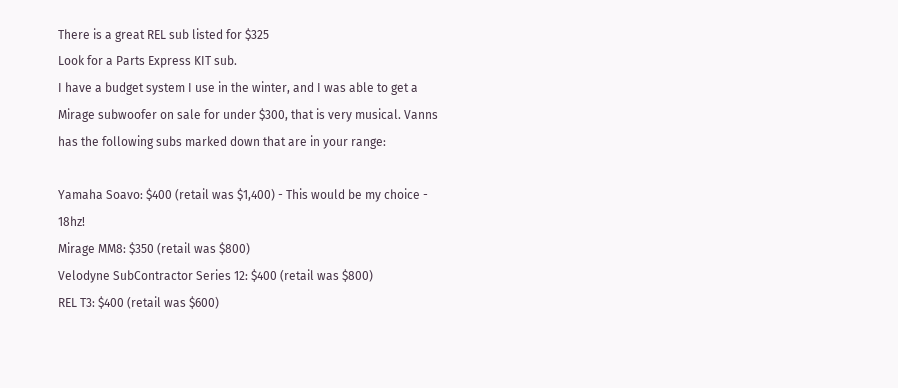There is a great REL sub listed for $325
Look for a Parts Express KIT sub.
I have a budget system I use in the winter, and I was able to get a Mirage subwoofer on sale for under $300, that is very musical. Vanns has the following subs marked down that are in your range:

Yamaha Soavo: $400 (retail was $1,400) - This would be my choice - 18hz!
Mirage MM8: $350 (retail was $800)
Velodyne SubContractor Series 12: $400 (retail was $800)
REL T3: $400 (retail was $600)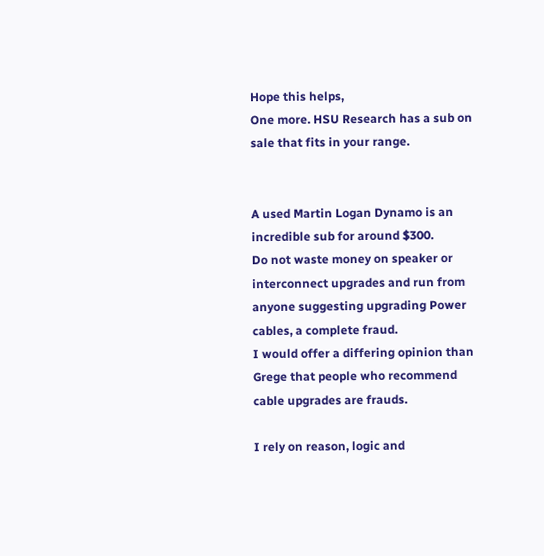Hope this helps,
One more. HSU Research has a sub on sale that fits in your range.


A used Martin Logan Dynamo is an incredible sub for around $300.
Do not waste money on speaker or interconnect upgrades and run from anyone suggesting upgrading Power cables, a complete fraud.
I would offer a differing opinion than Grege that people who recommend cable upgrades are frauds.

I rely on reason, logic and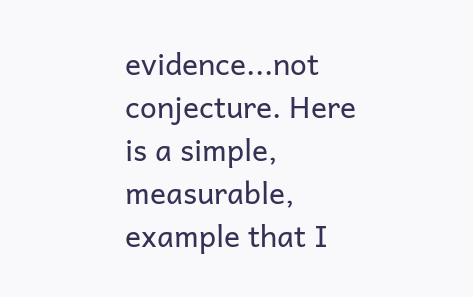evidence...not conjecture. Here is a simple, measurable, example that I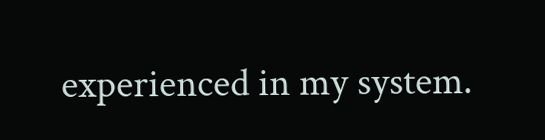experienced in my system.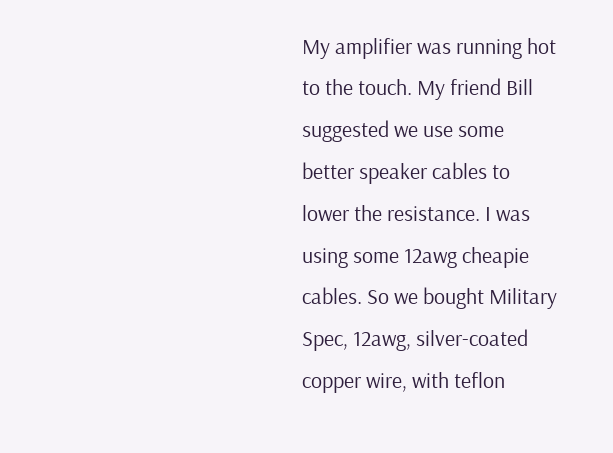My amplifier was running hot to the touch. My friend Bill suggested we use some better speaker cables to lower the resistance. I was using some 12awg cheapie cables. So we bought Military Spec, 12awg, silver-coated copper wire, with teflon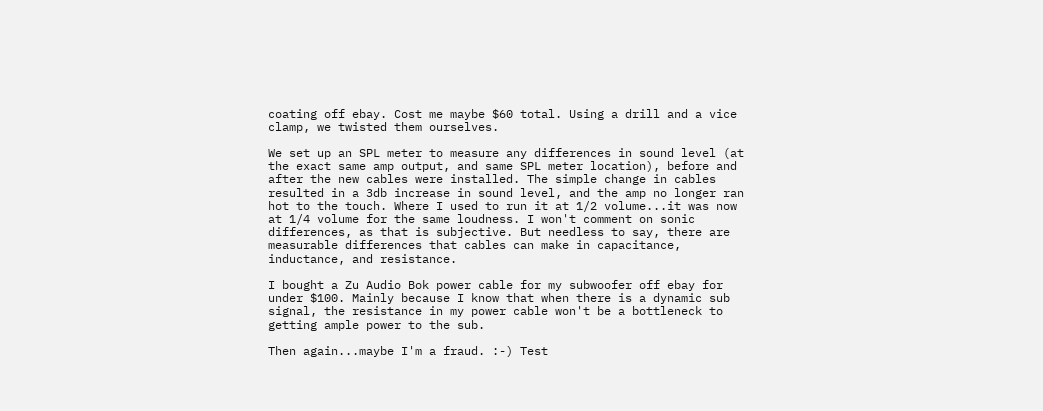coating off ebay. Cost me maybe $60 total. Using a drill and a vice clamp, we twisted them ourselves.

We set up an SPL meter to measure any differences in sound level (at the exact same amp output, and same SPL meter location), before and after the new cables were installed. The simple change in cables resulted in a 3db increase in sound level, and the amp no longer ran hot to the touch. Where I used to run it at 1/2 volume...it was now at 1/4 volume for the same loudness. I won't comment on sonic differences, as that is subjective. But needless to say, there are measurable differences that cables can make in capacitance, inductance, and resistance.

I bought a Zu Audio Bok power cable for my subwoofer off ebay for under $100. Mainly because I know that when there is a dynamic sub signal, the resistance in my power cable won't be a bottleneck to getting ample power to the sub.

Then again...maybe I'm a fraud. :-) Test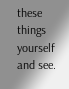these things yourself and see.